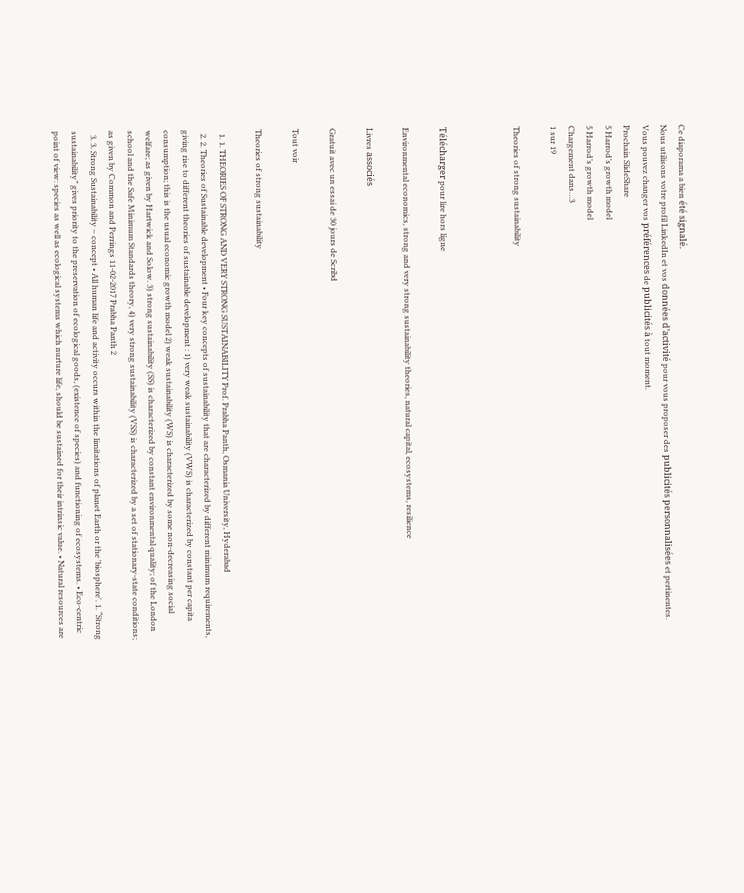Ce diaporama a bien été signalé.
Nous utilisons votre profil LinkedIn et vos données d’activité pour vous proposer des publicités personnalisées et pertinentes. Vous pouvez changer vos préférences de publicités à tout moment.
Prochain SlideShare
5 Harrod’s growth model
5 Harrod’s growth model
Chargement dans…3
1 sur 19

Theories of strong sustainability



Télécharger pour lire hors ligne

Environmental economics, strong and very strong sustainability theories, natural capital, ecosystems, resilience

Livres associés

Gratuit avec un essai de 30 jours de Scribd

Tout voir

Theories of strong sustainability

  1. 1. THEORIES OF STRONG AND VERY STRONG SUSTAINABILITY Prof. Prabha Panth, Osmania University, Hyderabad
  2. 2. Theories of Sustainable development • Four key concepts of sustainability that are characterized by different minimum requirements, giving rise to different theories of sustainable development : 1) very weak sustainability (VWS) is characterized by constant per capita consumption; this is the usual economic growth model 2) weak sustainability (WS) is characterized by some non-decreasing social welfare; as given by Hartwick and Solow. 3) strong sustainability (SS) is characterized by constant environmental quality; of the London school and the Safe Minimum Standards theory, 4) very strong sustainability (VSS) is characterized by a set of stationary-state conditions; as given by Common and Perrings 11-02-2017 Prabha Panth 2
  3. 3. Strong Sustainability – concept • All human life and activity occurs within the limitations of planet Earth or the 'biosphere'. 1. “Strong sustainability” gives priority to the preservation of ecological goods, (existence of species) and functioning of ecosystems. • Eco-centric point of view: species as well as ecological systems which nurture life, should be sustained for their intrinsic value. • Natural resources are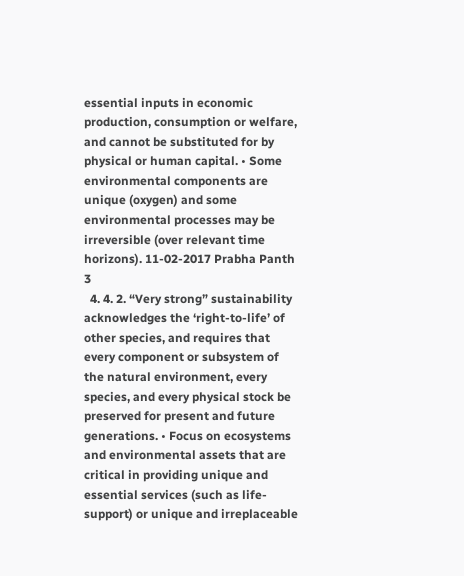essential inputs in economic production, consumption or welfare, and cannot be substituted for by physical or human capital. • Some environmental components are unique (oxygen) and some environmental processes may be irreversible (over relevant time horizons). 11-02-2017 Prabha Panth 3
  4. 4. 2. “Very strong” sustainability acknowledges the ‘right-to-life’ of other species, and requires that every component or subsystem of the natural environment, every species, and every physical stock be preserved for present and future generations. • Focus on ecosystems and environmental assets that are critical in providing unique and essential services (such as life-support) or unique and irreplaceable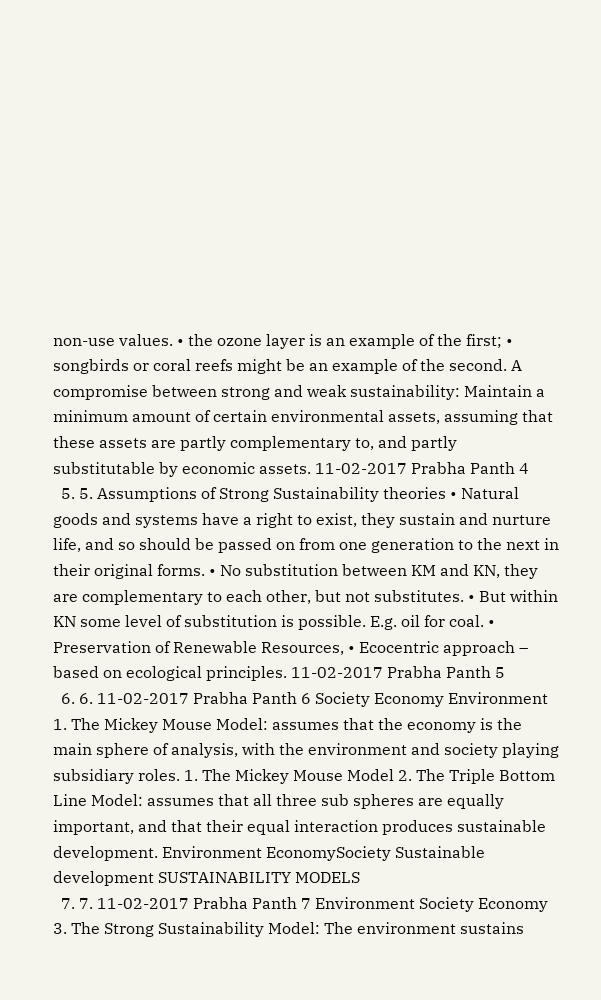non-use values. • the ozone layer is an example of the first; • songbirds or coral reefs might be an example of the second. A compromise between strong and weak sustainability: Maintain a minimum amount of certain environmental assets, assuming that these assets are partly complementary to, and partly substitutable by economic assets. 11-02-2017 Prabha Panth 4
  5. 5. Assumptions of Strong Sustainability theories • Natural goods and systems have a right to exist, they sustain and nurture life, and so should be passed on from one generation to the next in their original forms. • No substitution between KM and KN, they are complementary to each other, but not substitutes. • But within KN some level of substitution is possible. E.g. oil for coal. • Preservation of Renewable Resources, • Ecocentric approach – based on ecological principles. 11-02-2017 Prabha Panth 5
  6. 6. 11-02-2017 Prabha Panth 6 Society Economy Environment 1. The Mickey Mouse Model: assumes that the economy is the main sphere of analysis, with the environment and society playing subsidiary roles. 1. The Mickey Mouse Model 2. The Triple Bottom Line Model: assumes that all three sub spheres are equally important, and that their equal interaction produces sustainable development. Environment EconomySociety Sustainable development SUSTAINABILITY MODELS
  7. 7. 11-02-2017 Prabha Panth 7 Environment Society Economy 3. The Strong Sustainability Model: The environment sustains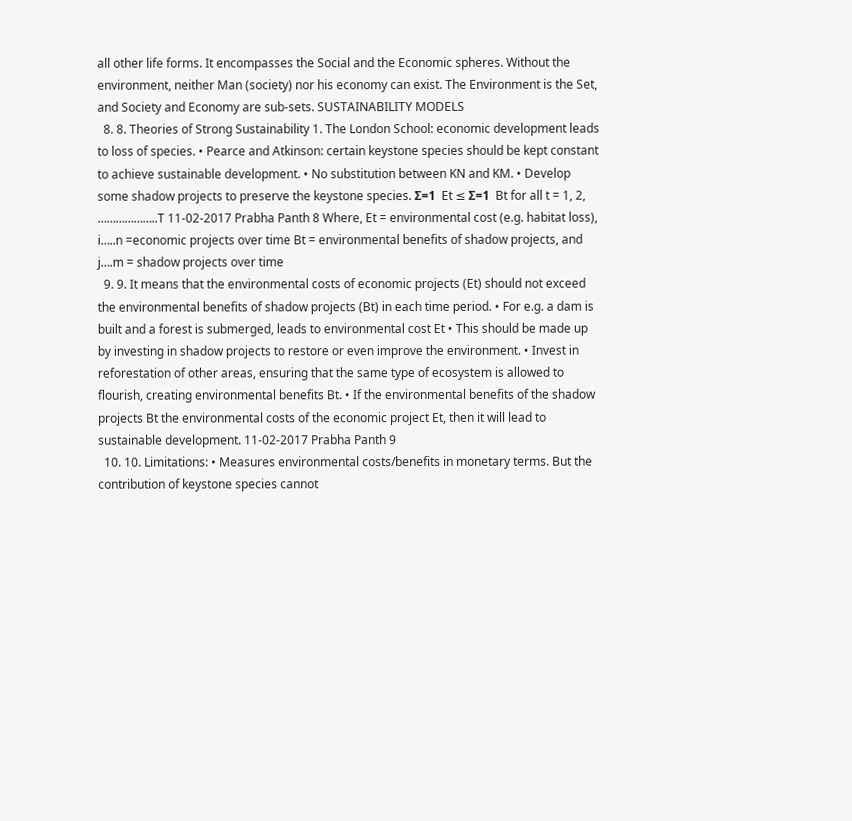all other life forms. It encompasses the Social and the Economic spheres. Without the environment, neither Man (society) nor his economy can exist. The Environment is the Set, and Society and Economy are sub-sets. SUSTAINABILITY MODELS
  8. 8. Theories of Strong Sustainability 1. The London School: economic development leads to loss of species. • Pearce and Atkinson: certain keystone species should be kept constant to achieve sustainable development. • No substitution between KN and KM. • Develop some shadow projects to preserve the keystone species. Σ=1  Et ≤ Σ=1  Bt for all t = 1, 2, ………………..T 11-02-2017 Prabha Panth 8 Where, Et = environmental cost (e.g. habitat loss), i…..n =economic projects over time Bt = environmental benefits of shadow projects, and j….m = shadow projects over time
  9. 9. It means that the environmental costs of economic projects (Et) should not exceed the environmental benefits of shadow projects (Bt) in each time period. • For e.g. a dam is built and a forest is submerged, leads to environmental cost Et • This should be made up by investing in shadow projects to restore or even improve the environment. • Invest in reforestation of other areas, ensuring that the same type of ecosystem is allowed to flourish, creating environmental benefits Bt. • If the environmental benefits of the shadow projects Bt the environmental costs of the economic project Et, then it will lead to sustainable development. 11-02-2017 Prabha Panth 9
  10. 10. Limitations: • Measures environmental costs/benefits in monetary terms. But the contribution of keystone species cannot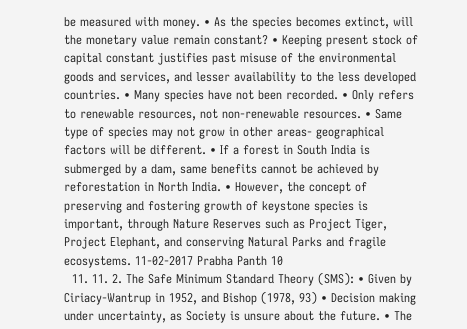be measured with money. • As the species becomes extinct, will the monetary value remain constant? • Keeping present stock of capital constant justifies past misuse of the environmental goods and services, and lesser availability to the less developed countries. • Many species have not been recorded. • Only refers to renewable resources, not non-renewable resources. • Same type of species may not grow in other areas- geographical factors will be different. • If a forest in South India is submerged by a dam, same benefits cannot be achieved by reforestation in North India. • However, the concept of preserving and fostering growth of keystone species is important, through Nature Reserves such as Project Tiger, Project Elephant, and conserving Natural Parks and fragile ecosystems. 11-02-2017 Prabha Panth 10
  11. 11. 2. The Safe Minimum Standard Theory (SMS): • Given by Ciriacy-Wantrup in 1952, and Bishop (1978, 93) • Decision making under uncertainty, as Society is unsure about the future. • The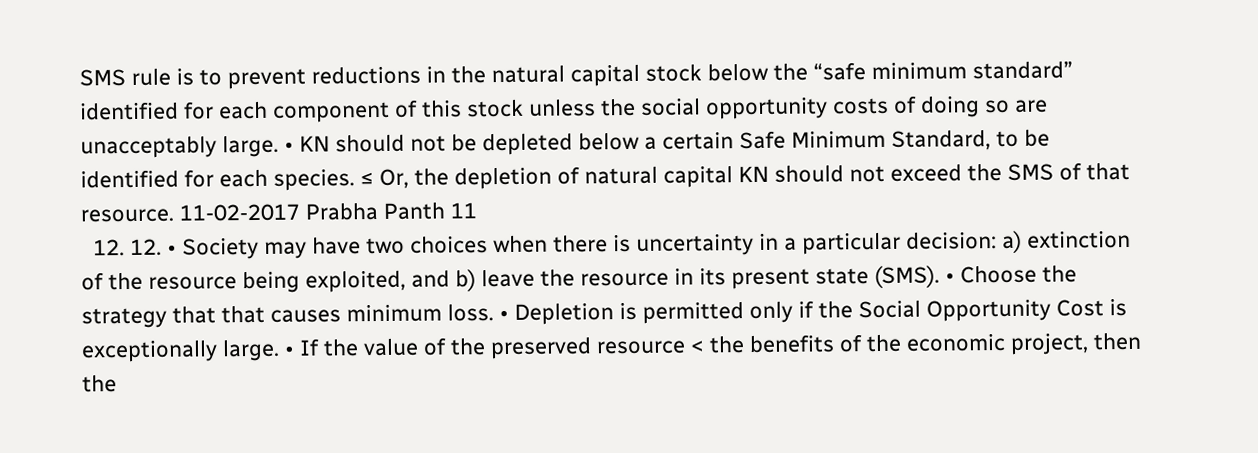SMS rule is to prevent reductions in the natural capital stock below the “safe minimum standard” identified for each component of this stock unless the social opportunity costs of doing so are unacceptably large. • KN should not be depleted below a certain Safe Minimum Standard, to be identified for each species. ≤ Or, the depletion of natural capital KN should not exceed the SMS of that resource. 11-02-2017 Prabha Panth 11
  12. 12. • Society may have two choices when there is uncertainty in a particular decision: a) extinction of the resource being exploited, and b) leave the resource in its present state (SMS). • Choose the strategy that that causes minimum loss. • Depletion is permitted only if the Social Opportunity Cost is exceptionally large. • If the value of the preserved resource < the benefits of the economic project, then the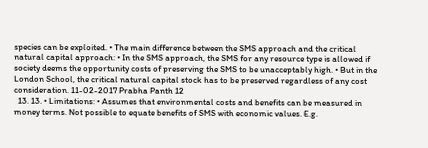species can be exploited. • The main difference between the SMS approach and the critical natural capital approach: • In the SMS approach, the SMS for any resource type is allowed if society deems the opportunity costs of preserving the SMS to be unacceptably high. • But in the London School, the critical natural capital stock has to be preserved regardless of any cost consideration. 11-02-2017 Prabha Panth 12
  13. 13. • Limitations: • Assumes that environmental costs and benefits can be measured in money terms. Not possible to equate benefits of SMS with economic values. E.g.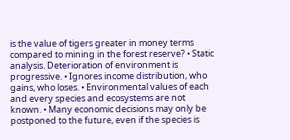is the value of tigers greater in money terms compared to mining in the forest reserve? • Static analysis. Deterioration of environment is progressive. • Ignores income distribution, who gains, who loses. • Environmental values of each and every species and ecosystems are not known. • Many economic decisions may only be postponed to the future, even if the species is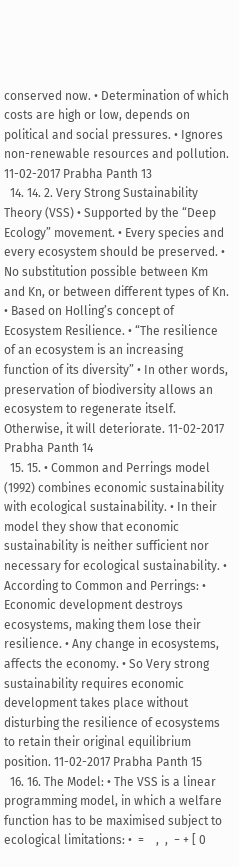conserved now. • Determination of which costs are high or low, depends on political and social pressures. • Ignores non-renewable resources and pollution. 11-02-2017 Prabha Panth 13
  14. 14. 2. Very Strong Sustainability Theory (VSS) • Supported by the “Deep Ecology” movement. • Every species and every ecosystem should be preserved. • No substitution possible between Km and Kn, or between different types of Kn. • Based on Holling’s concept of Ecosystem Resilience. • “The resilience of an ecosystem is an increasing function of its diversity” • In other words, preservation of biodiversity allows an ecosystem to regenerate itself. Otherwise, it will deteriorate. 11-02-2017 Prabha Panth 14
  15. 15. • Common and Perrings model (1992) combines economic sustainability with ecological sustainability. • In their model they show that economic sustainability is neither sufficient nor necessary for ecological sustainability. • According to Common and Perrings: • Economic development destroys ecosystems, making them lose their resilience. • Any change in ecosystems, affects the economy. • So Very strong sustainability requires economic development takes place without disturbing the resilience of ecosystems to retain their original equilibrium position. 11-02-2017 Prabha Panth 15
  16. 16. The Model: • The VSS is a linear programming model, in which a welfare function has to be maximised subject to ecological limitations: •  =    ,  ,  − + [ 0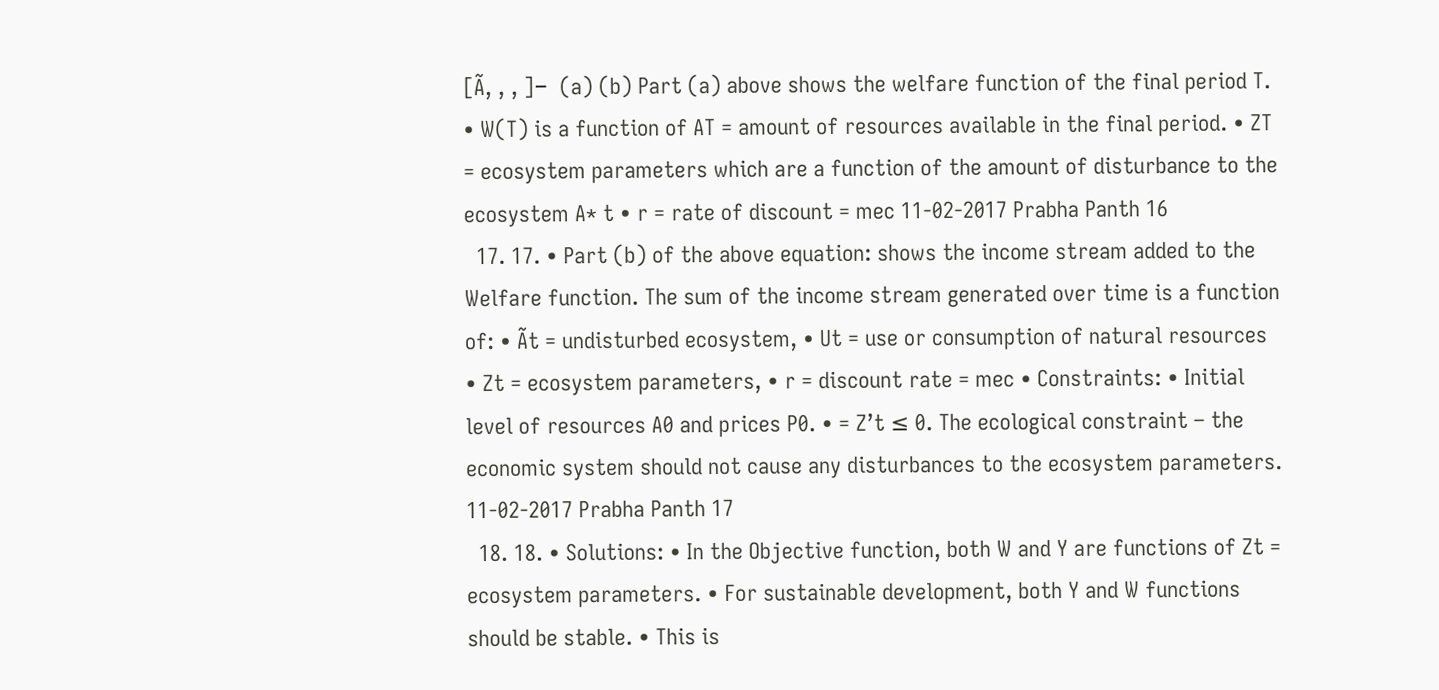[Ã, , , ]−  (a) (b) Part (a) above shows the welfare function of the final period T. • W(T) is a function of AT = amount of resources available in the final period. • ZT = ecosystem parameters which are a function of the amount of disturbance to the ecosystem A* t • r = rate of discount = mec 11-02-2017 Prabha Panth 16
  17. 17. • Part (b) of the above equation: shows the income stream added to the Welfare function. The sum of the income stream generated over time is a function of: • Ãt = undisturbed ecosystem, • Ut = use or consumption of natural resources • Zt = ecosystem parameters, • r = discount rate = mec • Constraints: • Initial level of resources A0 and prices P0. • = Z’t ≤ 0. The ecological constraint – the economic system should not cause any disturbances to the ecosystem parameters. 11-02-2017 Prabha Panth 17
  18. 18. • Solutions: • In the Objective function, both W and Y are functions of Zt = ecosystem parameters. • For sustainable development, both Y and W functions should be stable. • This is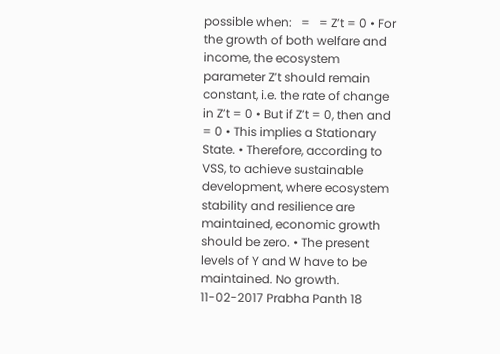possible when:   =   = Z’t = 0 • For the growth of both welfare and income, the ecosystem parameter Z’t should remain constant, i.e. the rate of change in Z’t = 0 • But if Z’t = 0, then and = 0 • This implies a Stationary State. • Therefore, according to VSS, to achieve sustainable development, where ecosystem stability and resilience are maintained, economic growth should be zero. • The present levels of Y and W have to be maintained. No growth. 11-02-2017 Prabha Panth 18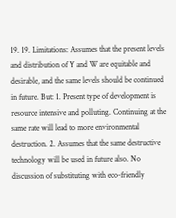19. 19. Limitations: Assumes that the present levels and distribution of Y and W are equitable and desirable, and the same levels should be continued in future. But: 1. Present type of development is resource intensive and polluting. Continuing at the same rate will lead to more environmental destruction. 2. Assumes that the same destructive technology will be used in future also. No discussion of substituting with eco-friendly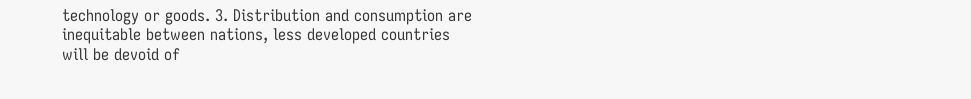technology or goods. 3. Distribution and consumption are inequitable between nations, less developed countries will be devoid of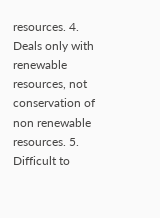resources. 4. Deals only with renewable resources, not conservation of non renewable resources. 5. Difficult to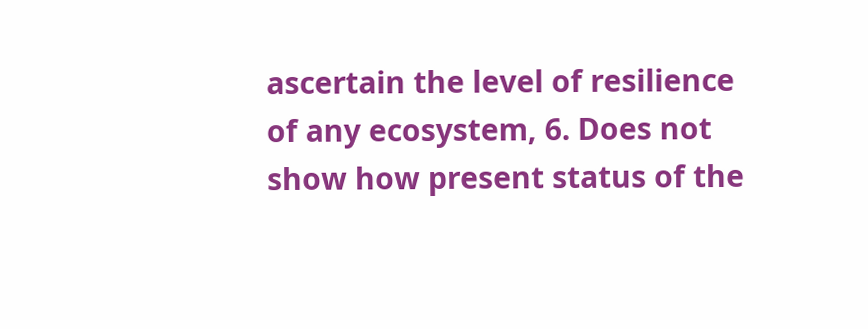ascertain the level of resilience of any ecosystem, 6. Does not show how present status of the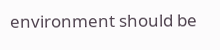environment should be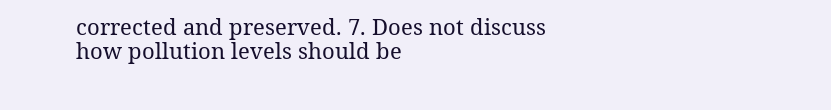corrected and preserved. 7. Does not discuss how pollution levels should be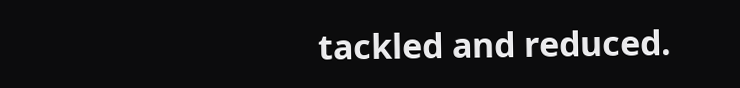tackled and reduced.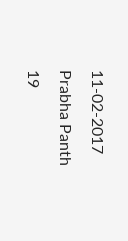11-02-2017 Prabha Panth 19